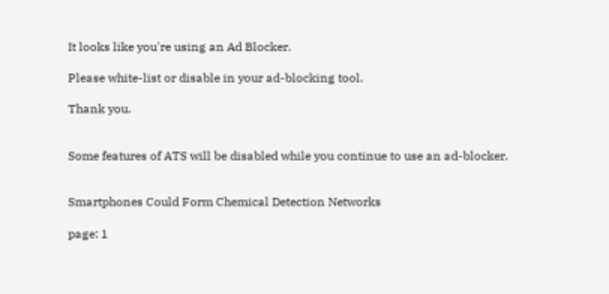It looks like you're using an Ad Blocker.

Please white-list or disable in your ad-blocking tool.

Thank you.


Some features of ATS will be disabled while you continue to use an ad-blocker.


Smartphones Could Form Chemical Detection Networks

page: 1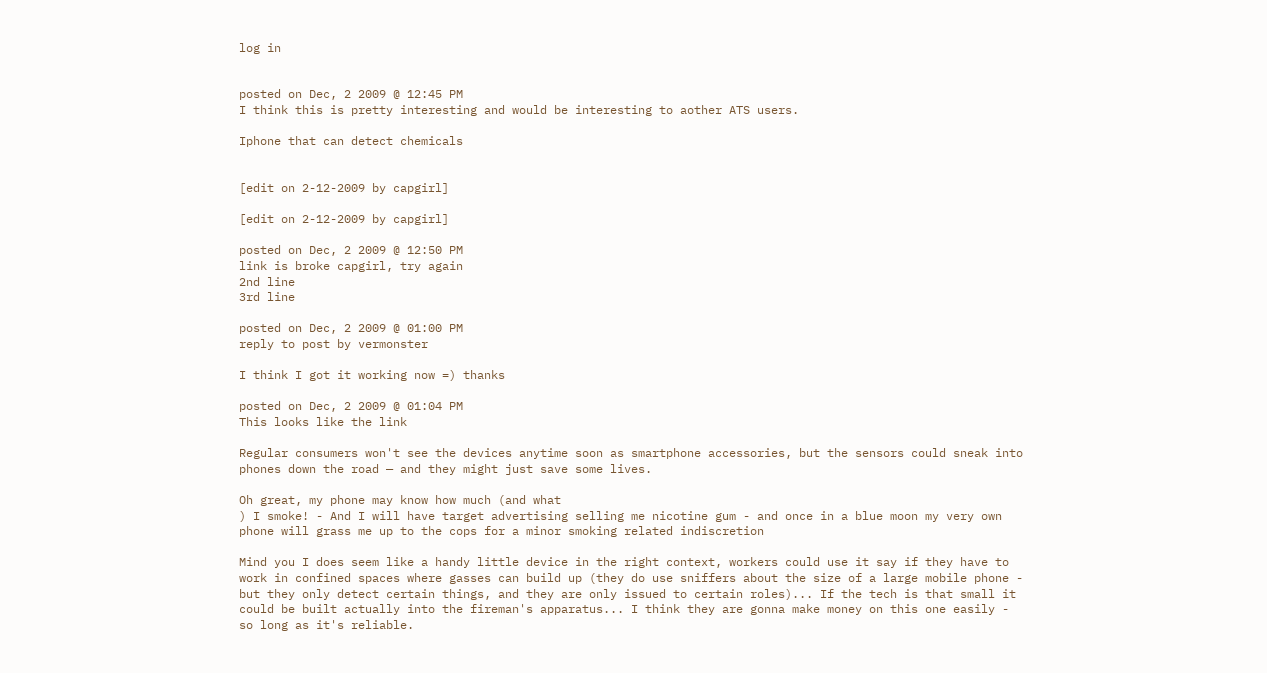log in


posted on Dec, 2 2009 @ 12:45 PM
I think this is pretty interesting and would be interesting to aother ATS users.

Iphone that can detect chemicals


[edit on 2-12-2009 by capgirl]

[edit on 2-12-2009 by capgirl]

posted on Dec, 2 2009 @ 12:50 PM
link is broke capgirl, try again
2nd line
3rd line

posted on Dec, 2 2009 @ 01:00 PM
reply to post by vermonster

I think I got it working now =) thanks

posted on Dec, 2 2009 @ 01:04 PM
This looks like the link

Regular consumers won't see the devices anytime soon as smartphone accessories, but the sensors could sneak into phones down the road — and they might just save some lives.

Oh great, my phone may know how much (and what
) I smoke! - And I will have target advertising selling me nicotine gum - and once in a blue moon my very own phone will grass me up to the cops for a minor smoking related indiscretion

Mind you I does seem like a handy little device in the right context, workers could use it say if they have to work in confined spaces where gasses can build up (they do use sniffers about the size of a large mobile phone - but they only detect certain things, and they are only issued to certain roles)... If the tech is that small it could be built actually into the fireman's apparatus... I think they are gonna make money on this one easily - so long as it's reliable.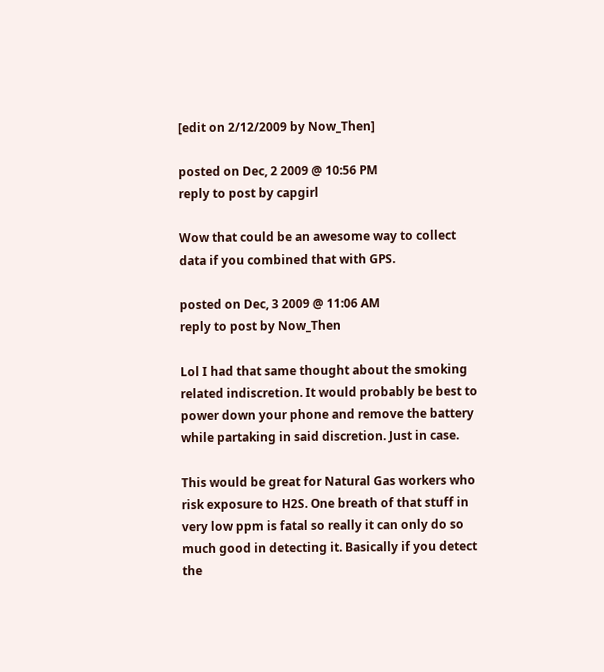[edit on 2/12/2009 by Now_Then]

posted on Dec, 2 2009 @ 10:56 PM
reply to post by capgirl

Wow that could be an awesome way to collect data if you combined that with GPS.

posted on Dec, 3 2009 @ 11:06 AM
reply to post by Now_Then

Lol I had that same thought about the smoking related indiscretion. It would probably be best to power down your phone and remove the battery while partaking in said discretion. Just in case.

This would be great for Natural Gas workers who risk exposure to H2S. One breath of that stuff in very low ppm is fatal so really it can only do so much good in detecting it. Basically if you detect the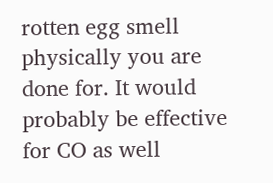rotten egg smell physically you are done for. It would probably be effective for CO as well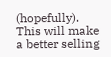(hopefully). This will make a better selling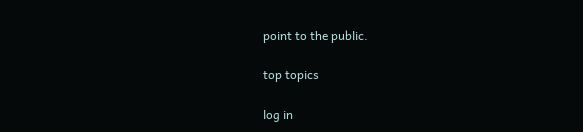point to the public.

top topics

log in